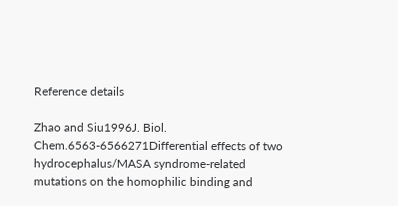Reference details

Zhao and Siu1996J. Biol. Chem.6563-6566271Differential effects of two hydrocephalus/MASA syndrome-related mutations on the homophilic binding and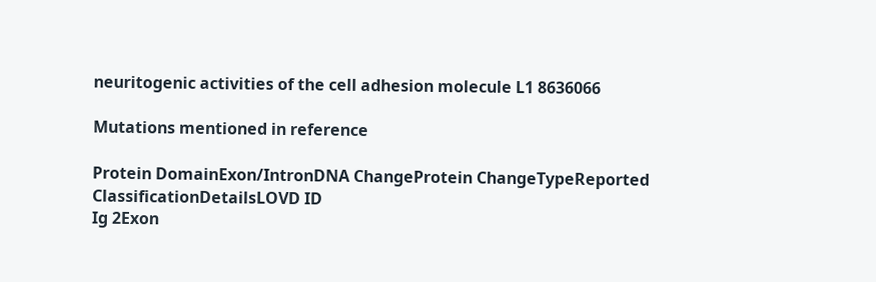neuritogenic activities of the cell adhesion molecule L1 8636066

Mutations mentioned in reference

Protein DomainExon/IntronDNA ChangeProtein ChangeTypeReported ClassificationDetailsLOVD ID
Ig 2Exon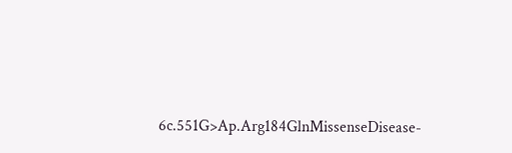6c.551G>Ap.Arg184GlnMissenseDisease-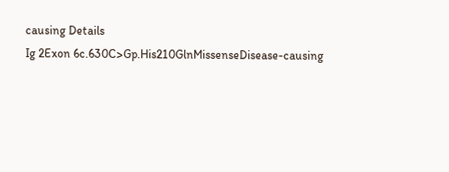causing Details
Ig 2Exon 6c.630C>Gp.His210GlnMissenseDisease-causing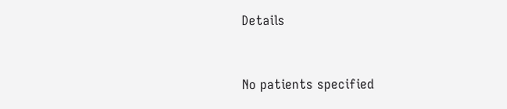Details


No patients specified